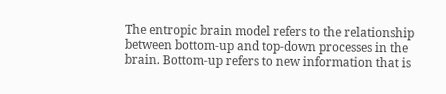The entropic brain model refers to the relationship between bottom-up and top-down processes in the brain. Bottom-up refers to new information that is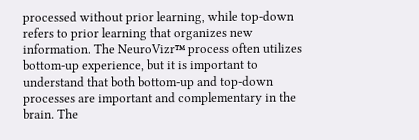processed without prior learning, while top-down refers to prior learning that organizes new information. The NeuroVizr™ process often utilizes bottom-up experience, but it is important to understand that both bottom-up and top-down processes are important and complementary in the brain. The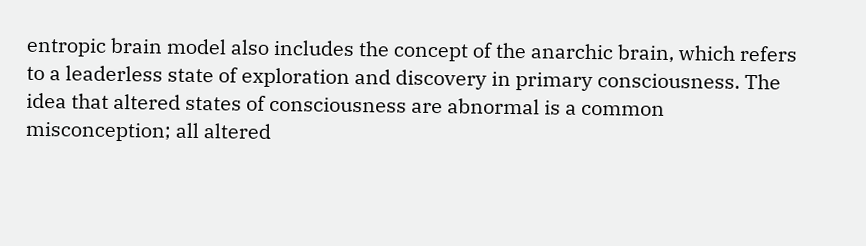entropic brain model also includes the concept of the anarchic brain, which refers to a leaderless state of exploration and discovery in primary consciousness. The idea that altered states of consciousness are abnormal is a common misconception; all altered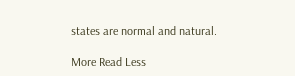states are normal and natural.

More Read Less